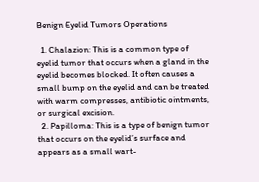Benign Eyelid Tumors Operations

  1. Chalazion: This is a common type of eyelid tumor that occurs when a gland in the eyelid becomes blocked. It often causes a small bump on the eyelid and can be treated with warm compresses, antibiotic ointments, or surgical excision.
  2. Papilloma: This is a type of benign tumor that occurs on the eyelid’s surface and appears as a small wart-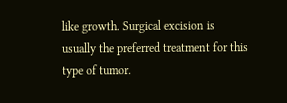like growth. Surgical excision is usually the preferred treatment for this type of tumor.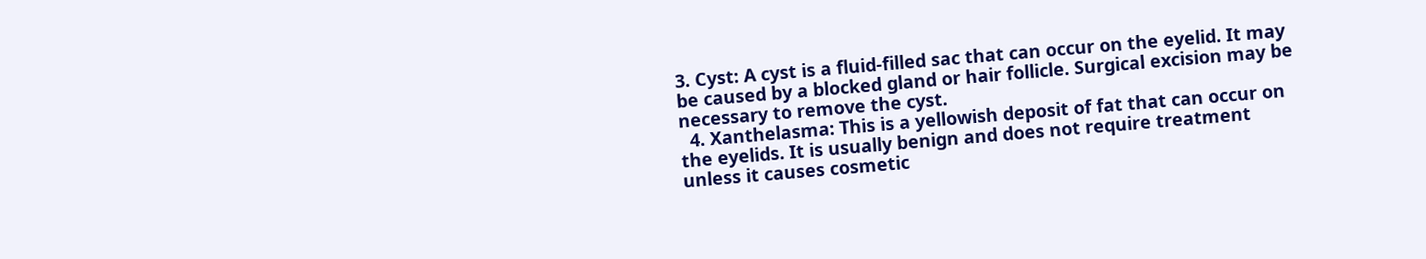3. Cyst: A cyst is a fluid-filled sac that can occur on the eyelid. It may be caused by a blocked gland or hair follicle. Surgical excision may be necessary to remove the cyst.
  4. Xanthelasma: This is a yellowish deposit of fat that can occur on the eyelids. It is usually benign and does not require treatment unless it causes cosmetic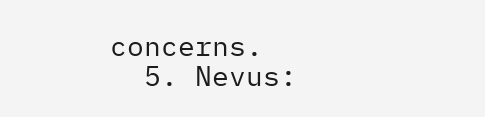concerns.
  5. Nevus: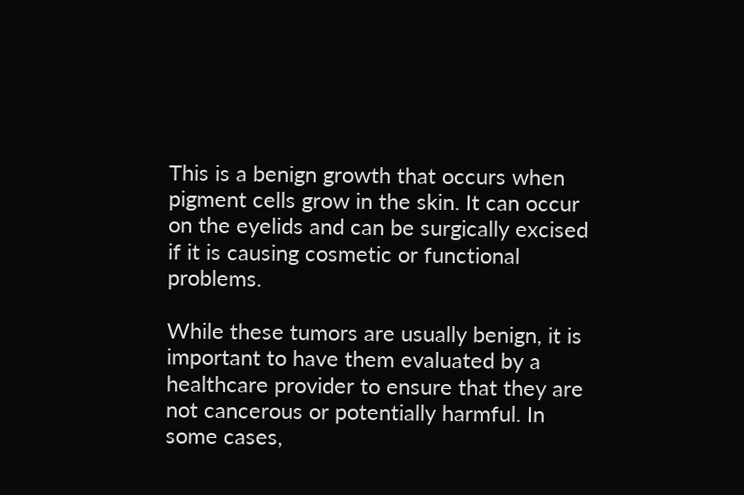This is a benign growth that occurs when pigment cells grow in the skin. It can occur on the eyelids and can be surgically excised if it is causing cosmetic or functional problems.

While these tumors are usually benign, it is important to have them evaluated by a healthcare provider to ensure that they are not cancerous or potentially harmful. In some cases,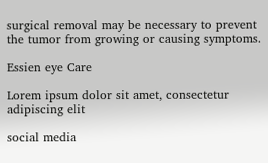surgical removal may be necessary to prevent the tumor from growing or causing symptoms.

Essien eye Care

Lorem ipsum dolor sit amet, consectetur adipiscing elit

social media